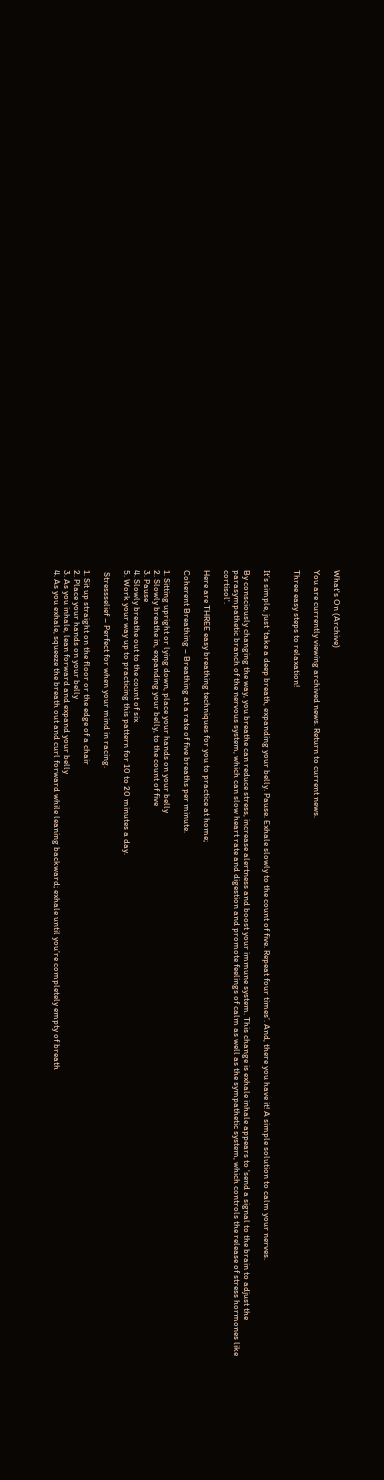What's On (Archive)

You are currently viewing archived news. Return to current news.

Three easy steps to relaxation!


It’s simple, just ‘take a deep breath, expanding your belly. Pause. Exhale slowly to the count of five. Repeat four times’. And, there you have it! A simple solution to calm your nerves.

By consciously changing the way, you breathe can reduce stress, increase alertness and boost your immune system. This change is exhale inhale appears to 'send a signal to the brain to adjust the parasympathetic branch of the nervous system, which can slow heart rate and digestion and promote feelings of calm as well as the sympathetic system, which controls the release of stress hormones like cortisol'.

Here are THREE easy breathing techniques for you to practice at home;

Coherent Breathing – Breathing at a rate of five breaths per minute.

1. Sitting upright or lying down, place your hands on your belly
2. Slowly breathe in, expanding your belly, to the count of five
3. Pause
4. Slowly breathe out to the count of six
5. Work your way up to practicing this pattern for 10 to 20 minutes a day.

 Stressselief – Perfect for when your mind in racing.

1. Sit up straight on the floor or the edge of a chair
2. Place your hands on your belly
3. As you inhale, lean forward and expand your belly
4. As you exhale, squeeze the breath out and curl forward while leaning backward; exhale until you’re completely empty of breath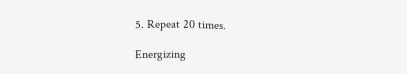5. Repeat 20 times.

Energizing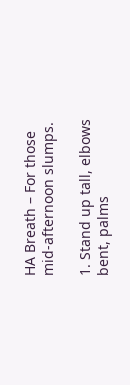HA Breath – For those mid-afternoon slumps.

1. Stand up tall, elbows bent, palms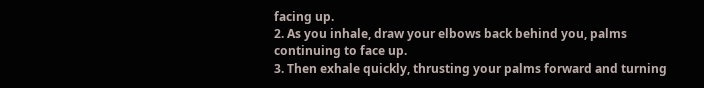facing up.
2. As you inhale, draw your elbows back behind you, palms continuing to face up.
3. Then exhale quickly, thrusting your palms forward and turning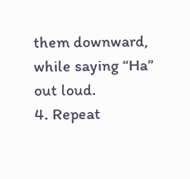them downward, while saying “Ha” out loud.
4. Repeat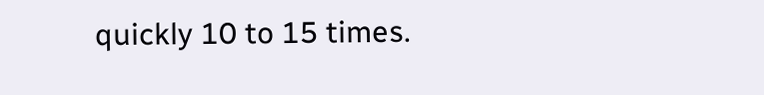quickly 10 to 15 times.